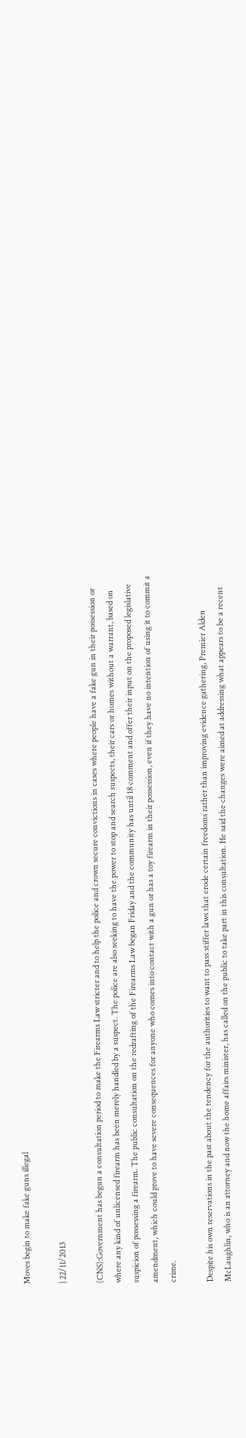Moves begin to make fake guns illegal

| 22/11/2013

(CNS):Government has begun a consultation period to make the Firearms Law stricter and to help the police and crown secure convictions in cases where people have a fake gun in their possession or where any kind of unlicensed firearm has been merely handled by a suspect. The police are also seeking to have the power to stop and search suspects, their cars or homes without a warrant, based on suspicion of possessing a firearm. The public consultation on the redrafting of the Firearms Law began Friday and the community has until 18 comment and offer their input on the proposed legislative amendment, which could prove to have severe consequences for anyone who comes into contact with a gun or has a toy firearm in their possession, even if they have no intention of using it to commit a crime.

Despite his own reservations in the past about the tendency for the authorities to want to pass stiffer laws that erode certain freedoms rather than improving evidence gathering, Premier Alden McLaughlin, who is an attorney and now the home affairs minister, has called on the public to take part in this consultation. He said the changes were aimed at addressing what appears to be a recent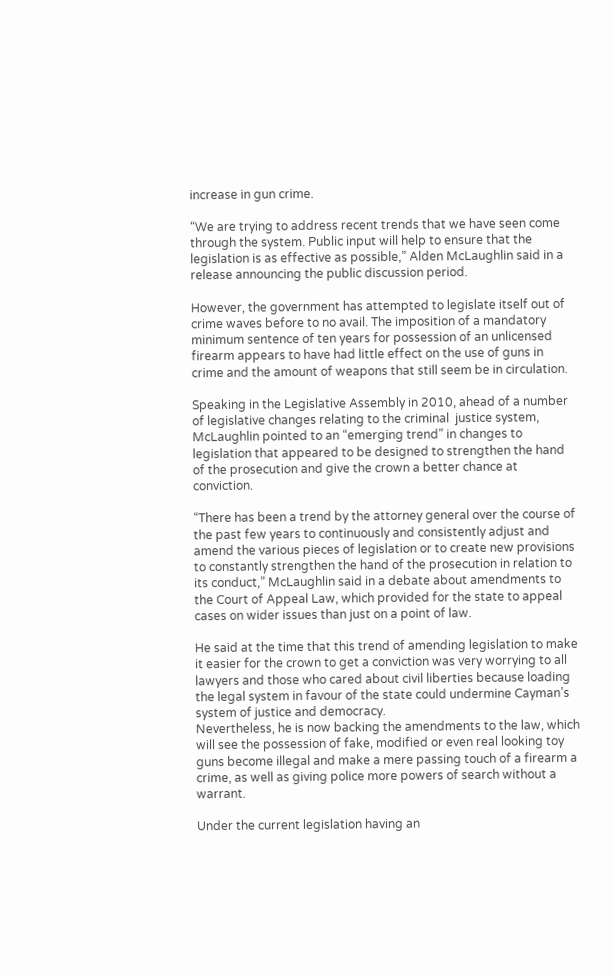increase in gun crime.

“We are trying to address recent trends that we have seen come through the system. Public input will help to ensure that the legislation is as effective as possible,” Alden McLaughlin said in a release announcing the public discussion period.

However, the government has attempted to legislate itself out of crime waves before to no avail. The imposition of a mandatory minimum sentence of ten years for possession of an unlicensed firearm appears to have had little effect on the use of guns in crime and the amount of weapons that still seem be in circulation.

Speaking in the Legislative Assembly in 2010, ahead of a number of legislative changes relating to the criminal  justice system, McLaughlin pointed to an “emerging trend” in changes to legislation that appeared to be designed to strengthen the hand of the prosecution and give the crown a better chance at conviction.

“There has been a trend by the attorney general over the course of the past few years to continuously and consistently adjust and amend the various pieces of legislation or to create new provisions to constantly strengthen the hand of the prosecution in relation to its conduct,” McLaughlin said in a debate about amendments to the Court of Appeal Law, which provided for the state to appeal cases on wider issues than just on a point of law.

He said at the time that this trend of amending legislation to make it easier for the crown to get a conviction was very worrying to all lawyers and those who cared about civil liberties because loading the legal system in favour of the state could undermine Cayman’s system of justice and democracy.
Nevertheless, he is now backing the amendments to the law, which will see the possession of fake, modified or even real looking toy guns become illegal and make a mere passing touch of a firearm a crime, as well as giving police more powers of search without a warrant.

Under the current legislation having an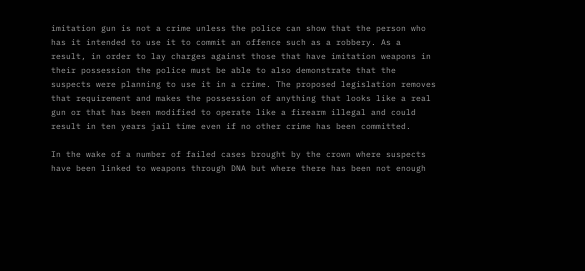imitation gun is not a crime unless the police can show that the person who has it intended to use it to commit an offence such as a robbery. As a result, in order to lay charges against those that have imitation weapons in their possession the police must be able to also demonstrate that the suspects were planning to use it in a crime. The proposed legislation removes that requirement and makes the possession of anything that looks like a real gun or that has been modified to operate like a firearm illegal and could result in ten years jail time even if no other crime has been committed.

In the wake of a number of failed cases brought by the crown where suspects have been linked to weapons through DNA but where there has been not enough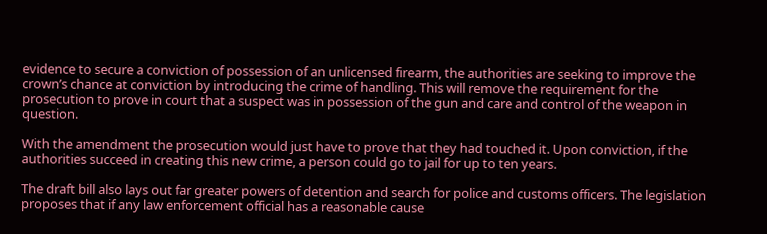evidence to secure a conviction of possession of an unlicensed firearm, the authorities are seeking to improve the crown’s chance at conviction by introducing the crime of handling. This will remove the requirement for the prosecution to prove in court that a suspect was in possession of the gun and care and control of the weapon in question.

With the amendment the prosecution would just have to prove that they had touched it. Upon conviction, if the authorities succeed in creating this new crime, a person could go to jail for up to ten years.

The draft bill also lays out far greater powers of detention and search for police and customs officers. The legislation proposes that if any law enforcement official has a reasonable cause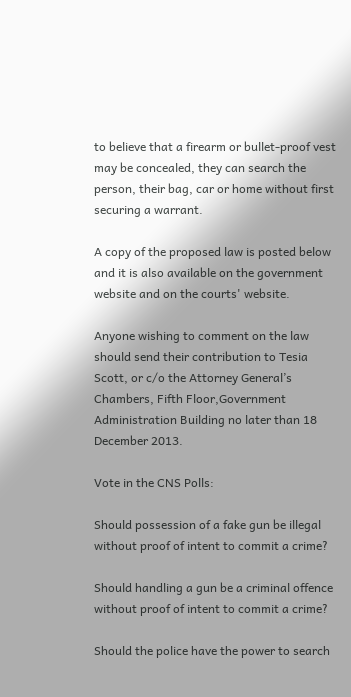to believe that a firearm or bullet-proof vest may be concealed, they can search the person, their bag, car or home without first securing a warrant.

A copy of the proposed law is posted below and it is also available on the government website and on the courts' website.

Anyone wishing to comment on the law should send their contribution to Tesia Scott, or c/o the Attorney General’s Chambers, Fifth Floor,Government Administration Building no later than 18 December 2013.

Vote in the CNS Polls:

Should possession of a fake gun be illegal without proof of intent to commit a crime?

Should handling a gun be a criminal offence without proof of intent to commit a crime?

Should the police have the power to search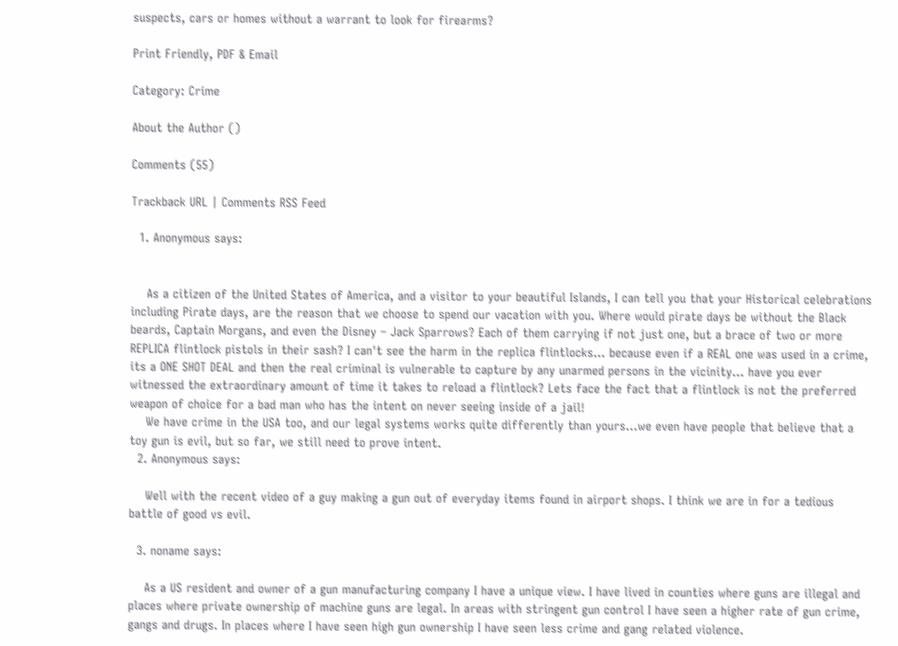suspects, cars or homes without a warrant to look for firearms?

Print Friendly, PDF & Email

Category: Crime

About the Author ()

Comments (55)

Trackback URL | Comments RSS Feed

  1. Anonymous says:


    As a citizen of the United States of America, and a visitor to your beautiful Islands, I can tell you that your Historical celebrations including Pirate days, are the reason that we choose to spend our vacation with you. Where would pirate days be without the Black beards, Captain Morgans, and even the Disney – Jack Sparrows? Each of them carrying if not just one, but a brace of two or more REPLICA flintlock pistols in their sash? I can't see the harm in the replica flintlocks… because even if a REAL one was used in a crime, its a ONE SHOT DEAL and then the real criminal is vulnerable to capture by any unarmed persons in the vicinity… have you ever witnessed the extraordinary amount of time it takes to reload a flintlock? Lets face the fact that a flintlock is not the preferred weapon of choice for a bad man who has the intent on never seeing inside of a jail!
    We have crime in the USA too, and our legal systems works quite differently than yours…we even have people that believe that a toy gun is evil, but so far, we still need to prove intent.
  2. Anonymous says:

    Well with the recent video of a guy making a gun out of everyday items found in airport shops. I think we are in for a tedious battle of good vs evil.

  3. noname says:

    As a US resident and owner of a gun manufacturing company I have a unique view. I have lived in counties where guns are illegal and places where private ownership of machine guns are legal. In areas with stringent gun control I have seen a higher rate of gun crime, gangs and drugs. In places where I have seen high gun ownership I have seen less crime and gang related violence.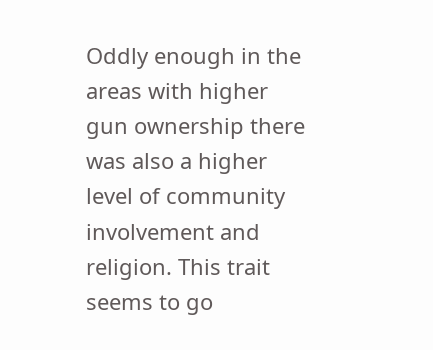Oddly enough in the areas with higher gun ownership there was also a higher level of community involvement and religion. This trait seems to go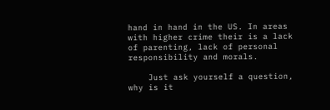hand in hand in the US. In areas with higher crime their is a lack of parenting, lack of personal responsibility and morals.

    Just ask yourself a question, why is it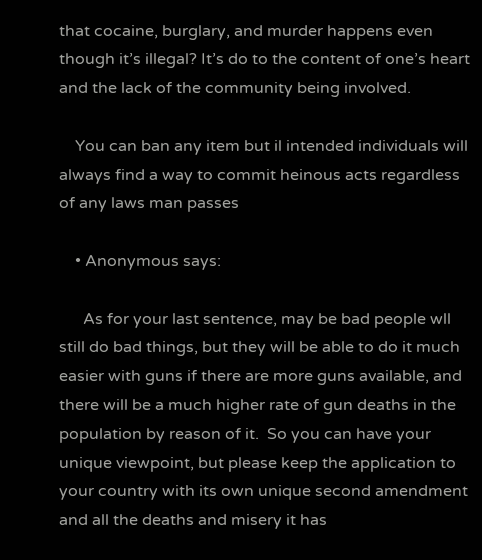that cocaine, burglary, and murder happens even though it’s illegal? It’s do to the content of one’s heart and the lack of the community being involved.

    You can ban any item but il intended individuals will always find a way to commit heinous acts regardless of any laws man passes

    • Anonymous says:

      As for your last sentence, may be bad people wll still do bad things, but they will be able to do it much easier with guns if there are more guns available, and there will be a much higher rate of gun deaths in the population by reason of it.  So you can have your unique viewpoint, but please keep the application to your country with its own unique second amendment and all the deaths and misery it has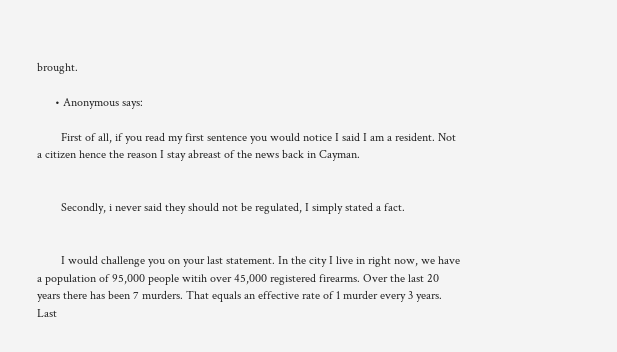brought.

      • Anonymous says:

        First of all, if you read my first sentence you would notice I said I am a resident. Not a citizen hence the reason I stay abreast of the news back in Cayman.


        Secondly, i never said they should not be regulated, I simply stated a fact.


        I would challenge you on your last statement. In the city I live in right now, we have a population of 95,000 people witih over 45,000 registered firearms. Over the last 20 years there has been 7 murders. That equals an effective rate of 1 murder every 3 years. Last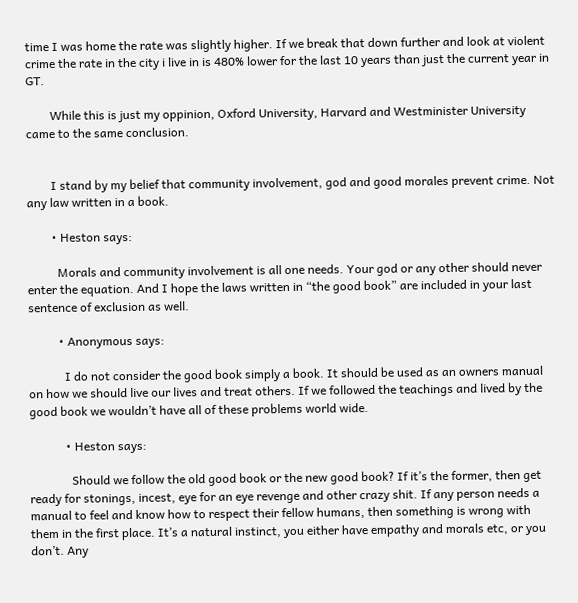time I was home the rate was slightly higher. If we break that down further and look at violent crime the rate in the city i live in is 480% lower for the last 10 years than just the current year in GT.

        While this is just my oppinion, Oxford University, Harvard and Westminister University came to the same conclusion.


        I stand by my belief that community involvement, god and good morales prevent crime. Not any law written in a book.

        • Heston says:

          Morals and community involvement is all one needs. Your god or any other should never enter the equation. And I hope the laws written in “the good book” are included in your last sentence of exclusion as well.

          • Anonymous says:

            I do not consider the good book simply a book. It should be used as an owners manual on how we should live our lives and treat others. If we followed the teachings and lived by the good book we wouldn’t have all of these problems world wide.

            • Heston says:

              Should we follow the old good book or the new good book? If it’s the former, then get ready for stonings, incest, eye for an eye revenge and other crazy shit. If any person needs a manual to feel and know how to respect their fellow humans, then something is wrong with them in the first place. It’s a natural instinct, you either have empathy and morals etc, or you don’t. Any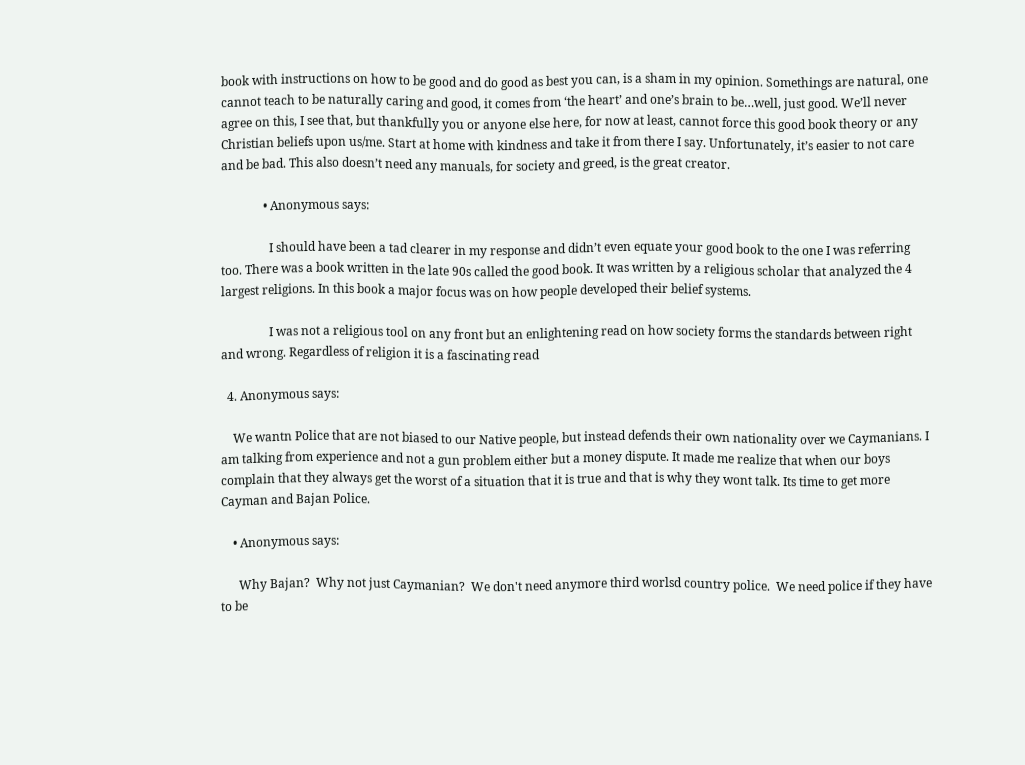book with instructions on how to be good and do good as best you can, is a sham in my opinion. Somethings are natural, one cannot teach to be naturally caring and good, it comes from ‘the heart’ and one’s brain to be…well, just good. We’ll never agree on this, I see that, but thankfully you or anyone else here, for now at least, cannot force this good book theory or any Christian beliefs upon us/me. Start at home with kindness and take it from there I say. Unfortunately, it’s easier to not care and be bad. This also doesn’t need any manuals, for society and greed, is the great creator.

              • Anonymous says:

                I should have been a tad clearer in my response and didn’t even equate your good book to the one I was referring too. There was a book written in the late 90s called the good book. It was written by a religious scholar that analyzed the 4 largest religions. In this book a major focus was on how people developed their belief systems.

                I was not a religious tool on any front but an enlightening read on how society forms the standards between right and wrong. Regardless of religion it is a fascinating read

  4. Anonymous says:

    We wantn Police that are not biased to our Native people, but instead defends their own nationality over we Caymanians. I am talking from experience and not a gun problem either but a money dispute. It made me realize that when our boys complain that they always get the worst of a situation that it is true and that is why they wont talk. Its time to get more Cayman and Bajan Police.

    • Anonymous says:

      Why Bajan?  Why not just Caymanian?  We don't need anymore third worlsd country police.  We need police if they have to be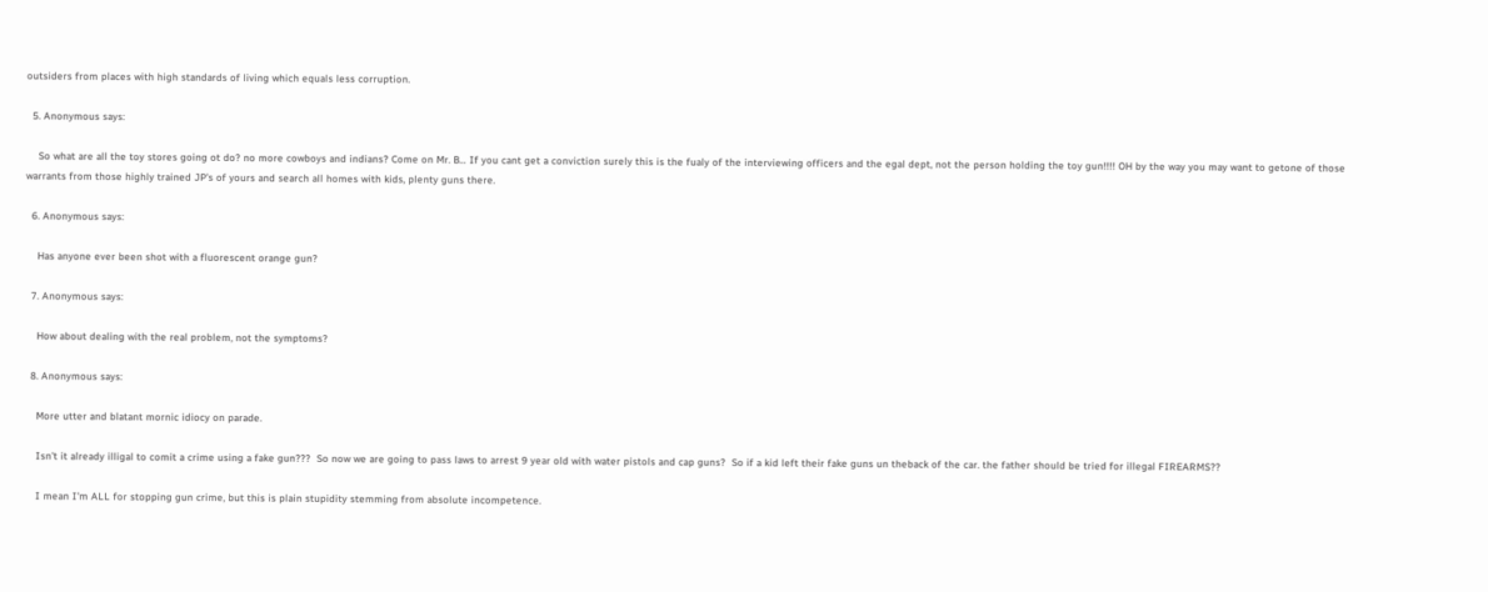outsiders from places with high standards of living which equals less corruption.

  5. Anonymous says:

    So what are all the toy stores going ot do? no more cowboys and indians? Come on Mr. B… If you cant get a conviction surely this is the fualy of the interviewing officers and the egal dept, not the person holding the toy gun!!!! OH by the way you may want to getone of those warrants from those highly trained JP's of yours and search all homes with kids, plenty guns there.

  6. Anonymous says:

    Has anyone ever been shot with a fluorescent orange gun?

  7. Anonymous says:

    How about dealing with the real problem, not the symptoms?

  8. Anonymous says:

    More utter and blatant mornic idiocy on parade.

    Isn't it already illigal to comit a crime using a fake gun???  So now we are going to pass laws to arrest 9 year old with water pistols and cap guns?  So if a kid left their fake guns un theback of the car. the father should be tried for illegal FIREARMS??

    I mean I'm ALL for stopping gun crime, but this is plain stupidity stemming from absolute incompetence.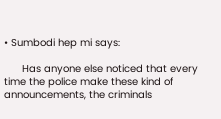• Sumbodi hep mi says:

      Has anyone else noticed that every time the police make these kind of announcements, the criminals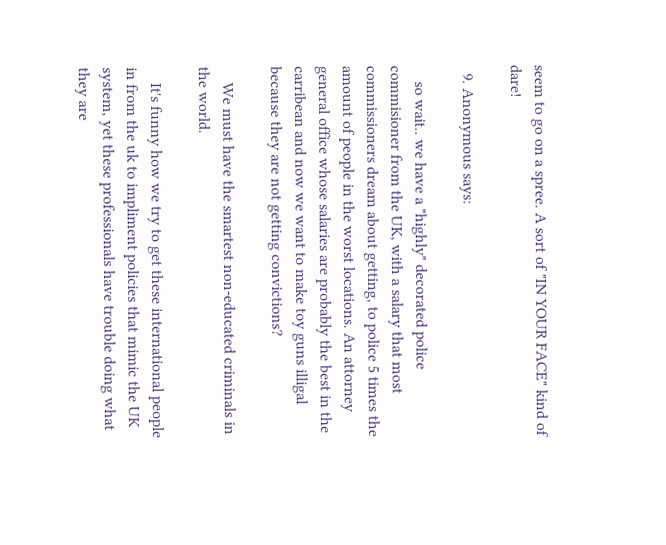seem to go on a spree. A sort of "IN YOUR FACE" kind of dare!

  9. Anonymous says:

    so wait.. we have a "highly" decorated police commisioner from the UK, with a salary that most commissioners dream about getting, to police 5 times the amount of people in the worst locations. An attorney general office whose salaries are probably the best in the carribean and now we want to make toy guns illigal because they are not getting convictions?

    We must have the smartest non-educated criminals in the world.

    It's funny how we try to get these international people in from the uk to impliment policies that mimic the UK system, yet these professionals have trouble doing what they are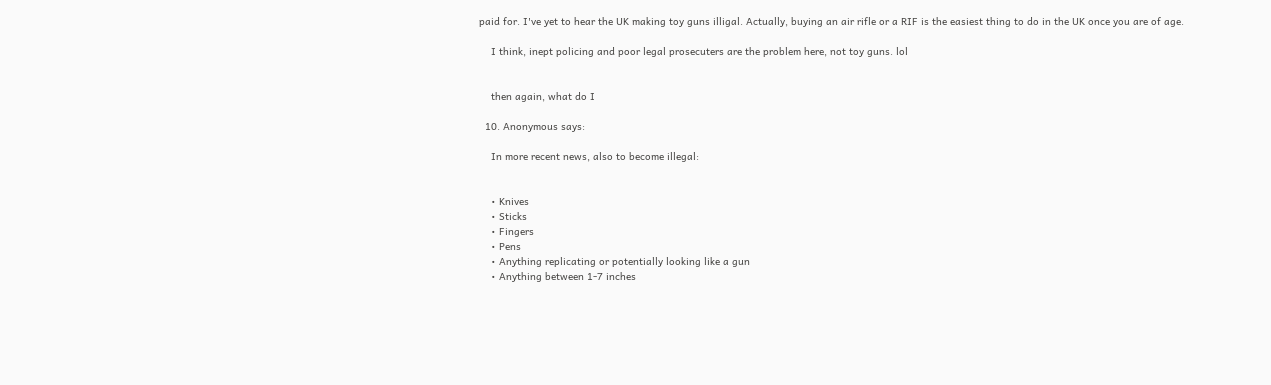paid for. I've yet to hear the UK making toy guns illigal. Actually, buying an air rifle or a RIF is the easiest thing to do in the UK once you are of age.

    I think, inept policing and poor legal prosecuters are the problem here, not toy guns. lol


    then again, what do I

  10. Anonymous says:

    In more recent news, also to become illegal:


    • Knives
    • Sticks
    • Fingers
    • Pens
    • Anything replicating or potentially looking like a gun
    • Anything between 1-7 inches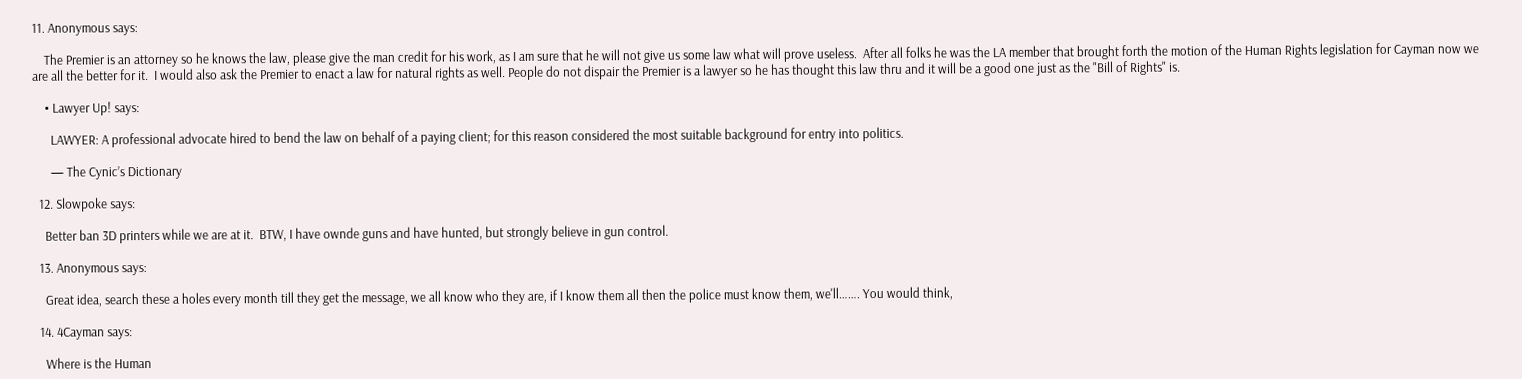11. Anonymous says:

    The Premier is an attorney so he knows the law, please give the man credit for his work, as I am sure that he will not give us some law what will prove useless.  After all folks he was the LA member that brought forth the motion of the Human Rights legislation for Cayman now we are all the better for it.  I would also ask the Premier to enact a law for natural rights as well. People do not dispair the Premier is a lawyer so he has thought this law thru and it will be a good one just as the "Bill of Rights" is.

    • Lawyer Up! says:

      LAWYER: A professional advocate hired to bend the law on behalf of a paying client; for this reason considered the most suitable background for entry into politics.

      — The Cynic’s Dictionary

  12. Slowpoke says:

    Better ban 3D printers while we are at it.  BTW, I have ownde guns and have hunted, but strongly believe in gun control.

  13. Anonymous says:

    Great idea, search these a holes every month till they get the message, we all know who they are, if I know them all then the police must know them, we'll……. You would think,

  14. 4Cayman says:

    Where is the Human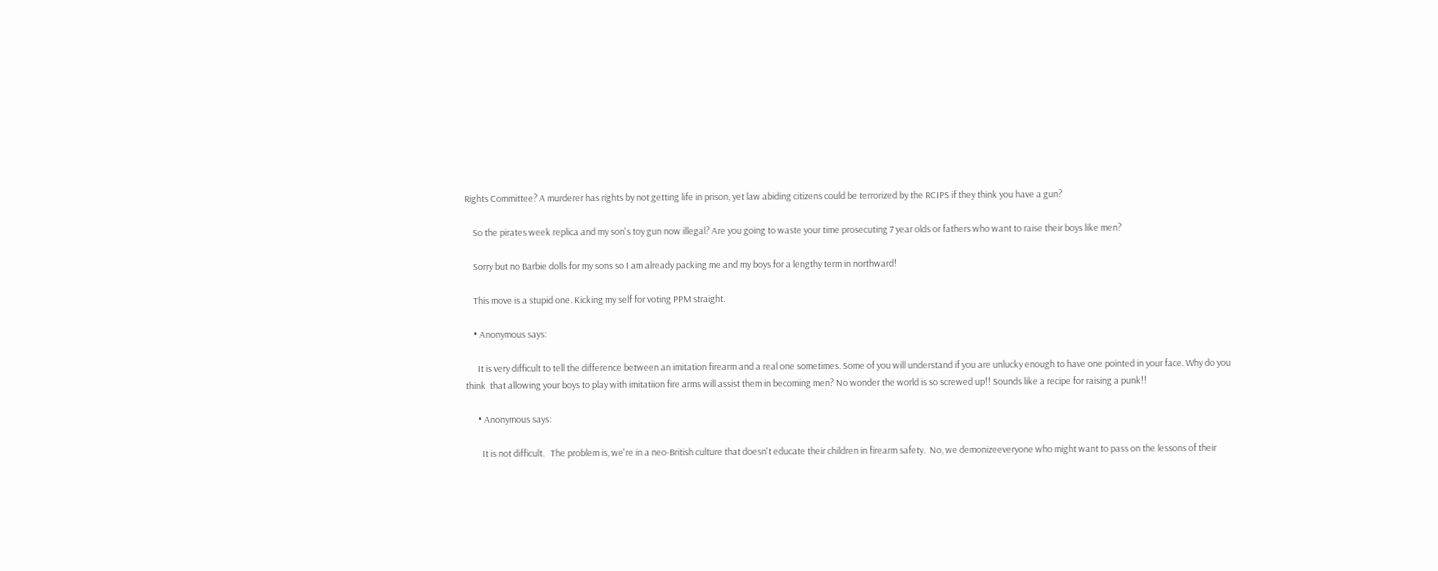Rights Committee? A murderer has rights by not getting life in prison, yet law abiding citizens could be terrorized by the RCIPS if they think you have a gun?

    So the pirates week replica and my son's toy gun now illegal? Are you going to waste your time prosecuting 7 year olds or fathers who want to raise their boys like men?

    Sorry but no Barbie dolls for my sons so I am already packing me and my boys for a lengthy term in northward!

    This move is a stupid one. Kicking my self for voting PPM straight.

    • Anonymous says:

      It is very difficult to tell the difference between an imitation firearm and a real one sometimes. Some of you will understand if you are unlucky enough to have one pointed in your face. Why do you think  that allowing your boys to play with imitatiion fire arms will assist them in becoming men? No wonder the world is so screwed up!! Sounds like a recipe for raising a punk!!

      • Anonymous says:

        It is not difficult.   The problem is, we're in a neo-British culture that doesn't educate their children in firearm safety.  No, we demonizeeveryone who might want to pass on the lessons of their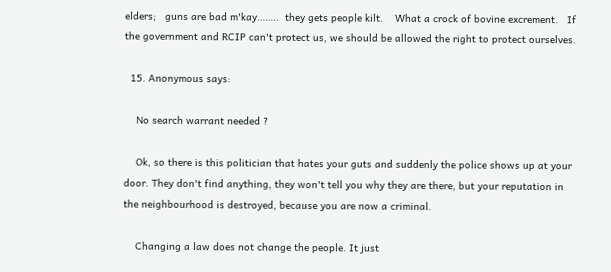elders;   guns are bad m'kay……..  they gets people kilt.    What a crock of bovine excrement.   If the government and RCIP can't protect us, we should be allowed the right to protect ourselves.

  15. Anonymous says:

    No search warrant needed ?

    Ok, so there is this politician that hates your guts and suddenly the police shows up at your door. They don't find anything, they won't tell you why they are there, but your reputation in the neighbourhood is destroyed, because you are now a criminal.

    Changing a law does not change the people. It just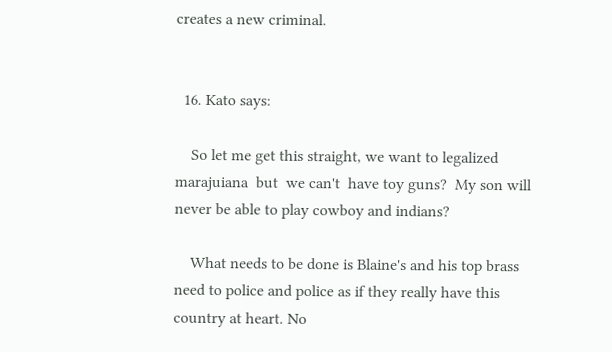creates a new criminal.


  16. Kato says:

    So let me get this straight, we want to legalized marajuiana  but  we can't  have toy guns?  My son will never be able to play cowboy and indians?

    What needs to be done is Blaine's and his top brass need to police and police as if they really have this country at heart. No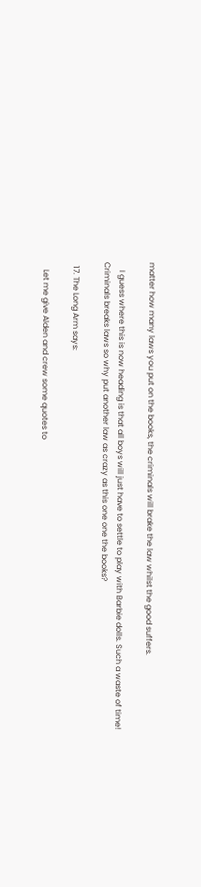matter how many laws you put on the books, the criminals will brake the law whilst the good suffers.

    I guess where this is now heading is that all boys will just have to settle to play with Barbie dolls. Such a waste of time! Criminals breaks laws so why put another law as crazy as this one one the books?

  17. The Long Arm says:

    Let me give Alden and crew some quotes to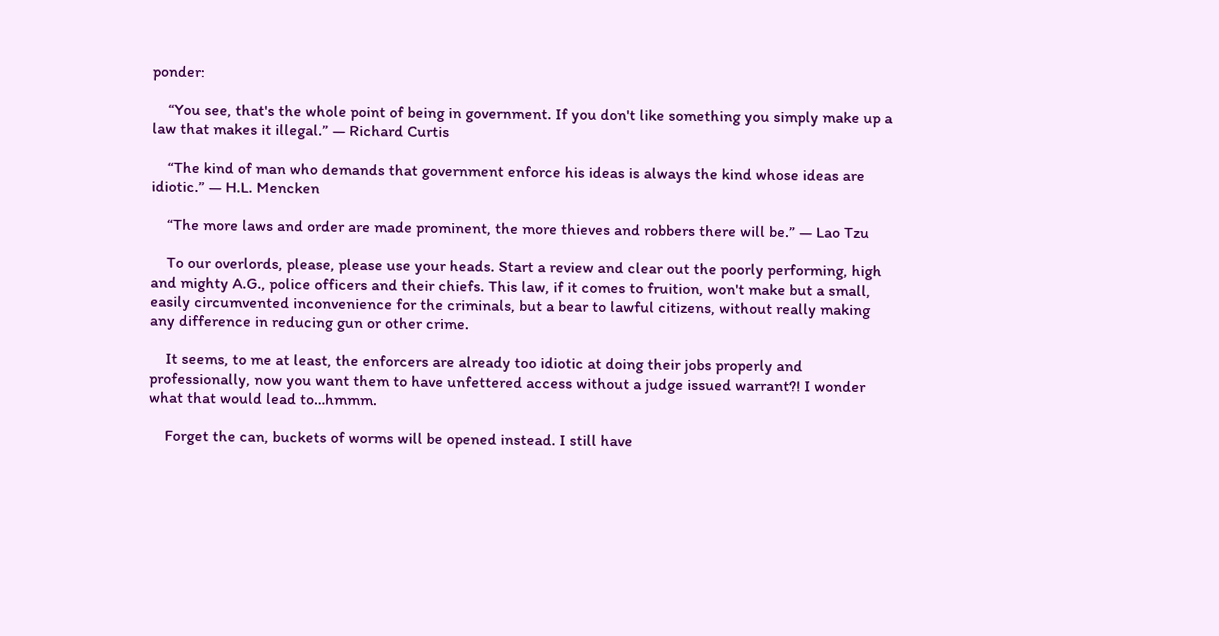ponder:

    “You see, that's the whole point of being in government. If you don't like something you simply make up a law that makes it illegal.” ― Richard Curtis

    “The kind of man who demands that government enforce his ideas is always the kind whose ideas are idiotic.” ― H.L. Mencken

    “The more laws and order are made prominent, the more thieves and robbers there will be.” ― Lao Tzu

    To our overlords, please, please use your heads. Start a review and clear out the poorly performing, high and mighty A.G., police officers and their chiefs. This law, if it comes to fruition, won't make but a small, easily circumvented inconvenience for the criminals, but a bear to lawful citizens, without really making any difference in reducing gun or other crime.

    It seems, to me at least, the enforcers are already too idiotic at doing their jobs properly and professionally, now you want them to have unfettered access without a judge issued warrant?! I wonder what that would lead to…hmmm.

    Forget the can, buckets of worms will be opened instead. I still have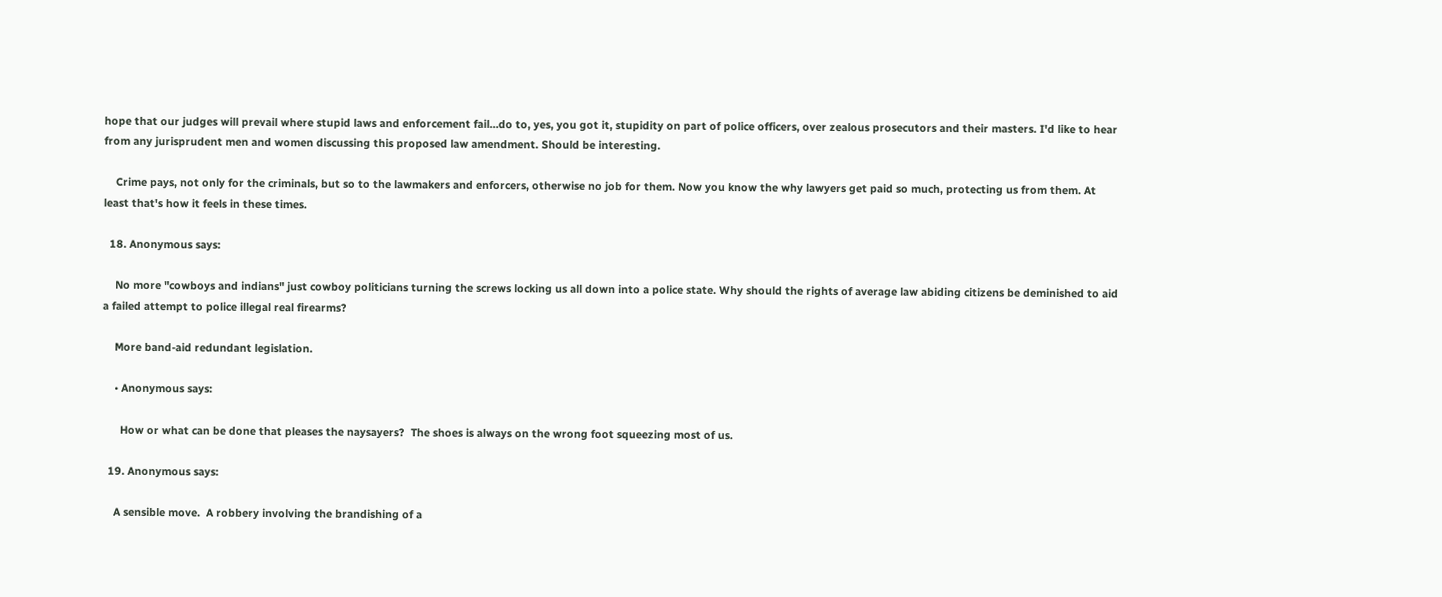hope that our judges will prevail where stupid laws and enforcement fail…do to, yes, you got it, stupidity on part of police officers, over zealous prosecutors and their masters. I'd like to hear from any jurisprudent men and women discussing this proposed law amendment. Should be interesting.

    Crime pays, not only for the criminals, but so to the lawmakers and enforcers, otherwise no job for them. Now you know the why lawyers get paid so much, protecting us from them. At least that's how it feels in these times.

  18. Anonymous says:

    No more "cowboys and indians" just cowboy politicians turning the screws locking us all down into a police state. Why should the rights of average law abiding citizens be deminished to aid a failed attempt to police illegal real firearms?

    More band-aid redundant legislation.

    • Anonymous says:

      How or what can be done that pleases the naysayers?  The shoes is always on the wrong foot squeezing most of us.

  19. Anonymous says:

    A sensible move.  A robbery involving the brandishing of a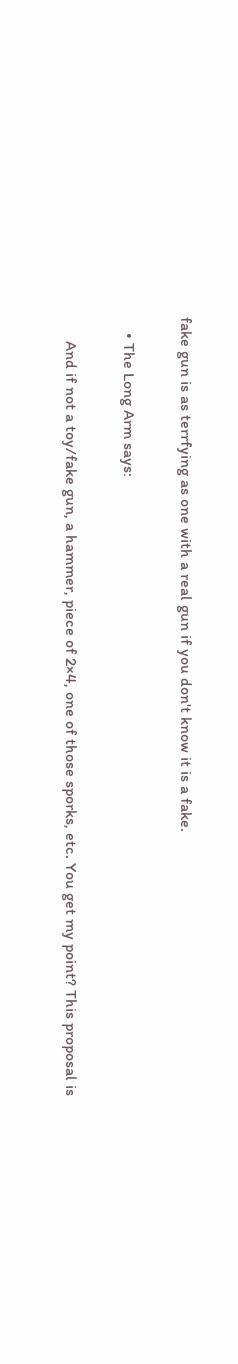fake gun is as terrfying as one with a real gun if you don't know it is a fake.

    • The Long Arm says:

      And if not a toy/fake gun, a hammer, piece of 2×4, one of those sporks, etc. You get my point? This proposal is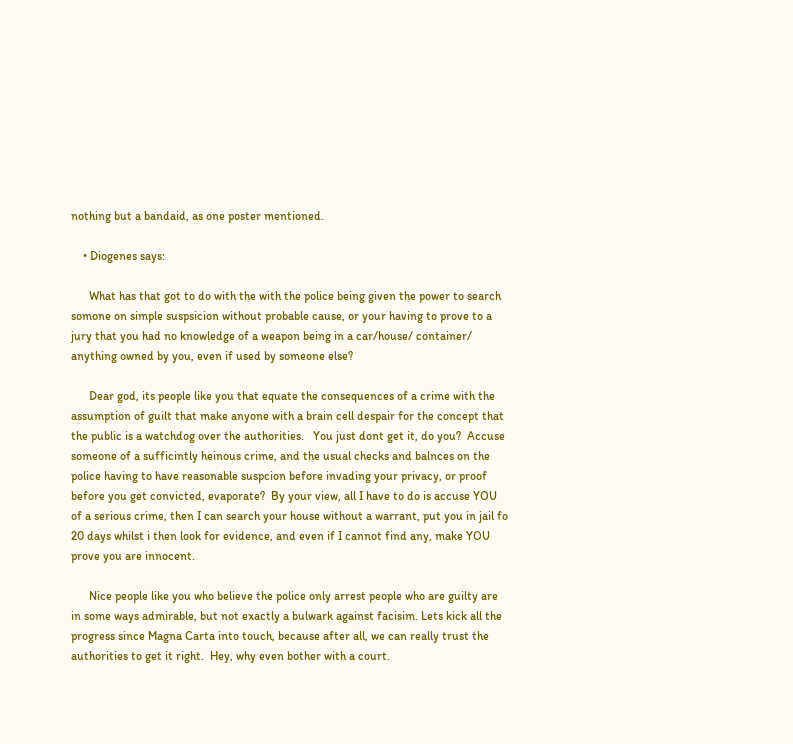nothing but a bandaid, as one poster mentioned.

    • Diogenes says:

      What has that got to do with the with the police being given the power to search somone on simple suspsicion without probable cause, or your having to prove to a jury that you had no knowledge of a weapon being in a car/house/ container/ anything owned by you, even if used by someone else?

      Dear god, its people like you that equate the consequences of a crime with the assumption of guilt that make anyone with a brain cell despair for the concept that the public is a watchdog over the authorities.   You just dont get it, do you?  Accuse someone of a sufficintly heinous crime, and the usual checks and balnces on the police having to have reasonable suspcion before invading your privacy, or proof before you get convicted, evaporate?  By your view, all I have to do is accuse YOU of a serious crime, then I can search your house without a warrant, put you in jail fo 20 days whilst i then look for evidence, and even if I cannot find any, make YOU prove you are innocent.

      Nice people like you who believe the police only arrest people who are guilty are in some ways admirable, but not exactly a bulwark against facisim. Lets kick all the progress since Magna Carta into touch, because after all, we can really trust the authorities to get it right.  Hey, why even bother with a court.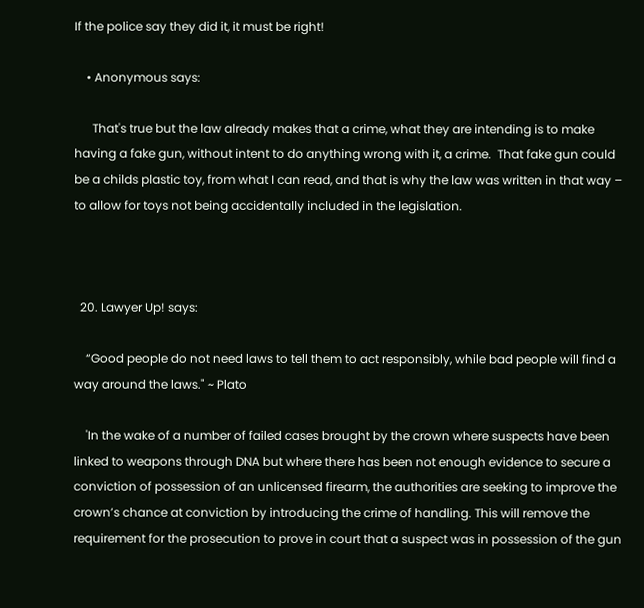If the police say they did it, it must be right!

    • Anonymous says:

      That's true but the law already makes that a crime, what they are intending is to make having a fake gun, without intent to do anything wrong with it, a crime.  That fake gun could be a childs plastic toy, from what I can read, and that is why the law was written in that way – to allow for toys not being accidentally included in the legislation.



  20. Lawyer Up! says:

    “Good people do not need laws to tell them to act responsibly, while bad people will find a way around the laws." ~ Plato

    'In the wake of a number of failed cases brought by the crown where suspects have been linked to weapons through DNA but where there has been not enough evidence to secure a conviction of possession of an unlicensed firearm, the authorities are seeking to improve the crown’s chance at conviction by introducing the crime of handling. This will remove the requirement for the prosecution to prove in court that a suspect was in possession of the gun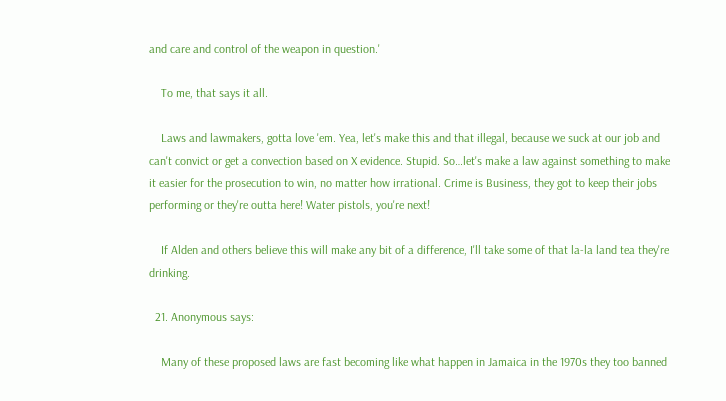and care and control of the weapon in question.'

    To me, that says it all.

    Laws and lawmakers, gotta love 'em. Yea, let's make this and that illegal, because we suck at our job and can't convict or get a convection based on X evidence. Stupid. So…let's make a law against something to make it easier for the prosecution to win, no matter how irrational. Crime is Business, they got to keep their jobs performing or they're outta here! Water pistols, you're next!

    If Alden and others believe this will make any bit of a difference, I'll take some of that la-la land tea they're drinking.

  21. Anonymous says:

    Many of these proposed laws are fast becoming like what happen in Jamaica in the 1970s they too banned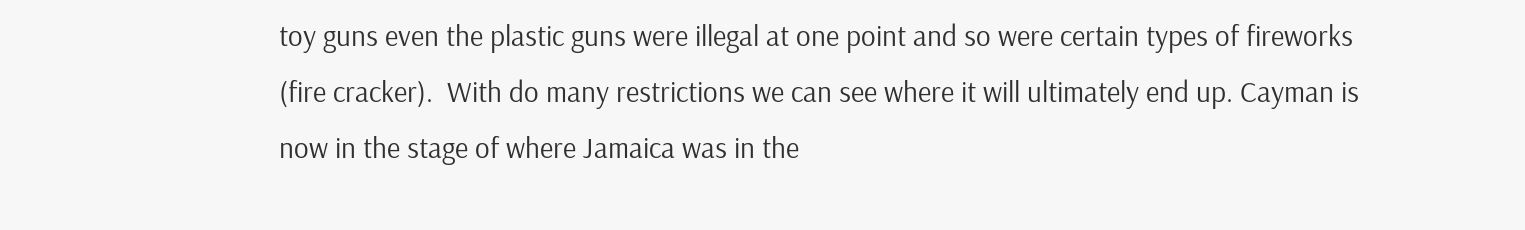toy guns even the plastic guns were illegal at one point and so were certain types of fireworks (fire cracker).  With do many restrictions we can see where it will ultimately end up. Cayman is now in the stage of where Jamaica was in the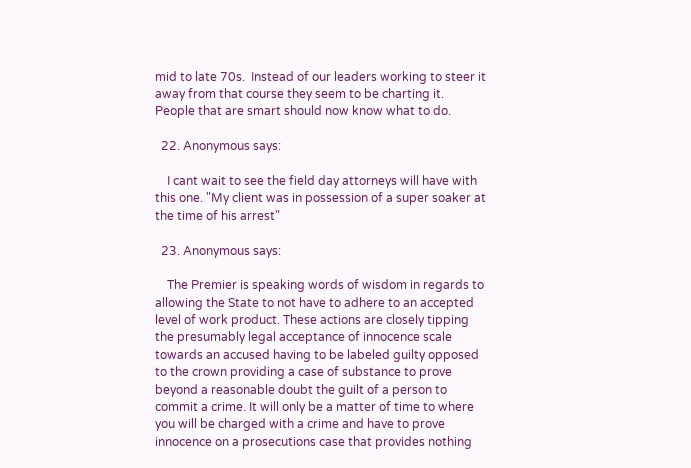mid to late 70s.  Instead of our leaders working to steer it away from that course they seem to be charting it.  People that are smart should now know what to do.

  22. Anonymous says:

    I cant wait to see the field day attorneys will have with this one. "My client was in possession of a super soaker at the time of his arrest"

  23. Anonymous says:

    The Premier is speaking words of wisdom in regards to allowing the State to not have to adhere to an accepted level of work product. These actions are closely tipping the presumably legal acceptance of innocence scale towards an accused having to be labeled guilty opposed to the crown providing a case of substance to prove beyond a reasonable doubt the guilt of a person to commit a crime. It will only be a matter of time to where you will be charged with a crime and have to prove innocence on a prosecutions case that provides nothing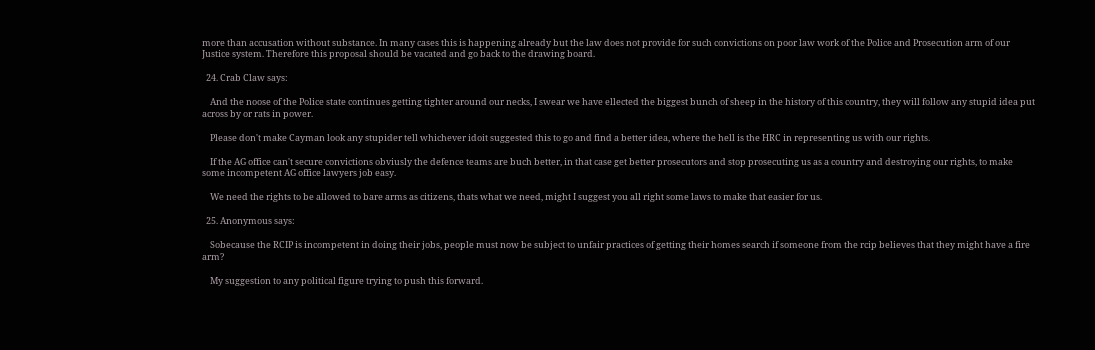more than accusation without substance. In many cases this is happening already but the law does not provide for such convictions on poor law work of the Police and Prosecution arm of our Justice system. Therefore this proposal should be vacated and go back to the drawing board.

  24. Crab Claw says:

    And the noose of the Police state continues getting tighter around our necks, I swear we have ellected the biggest bunch of sheep in the history of this country, they will follow any stupid idea put across by or rats in power.

    Please don't make Cayman look any stupider tell whichever idoit suggested this to go and find a better idea, where the hell is the HRC in representing us with our rights.

    If the AG office can't secure convictions obviusly the defence teams are buch better, in that case get better prosecutors and stop prosecuting us as a country and destroying our rights, to make some incompetent AG office lawyers job easy.

    We need the rights to be allowed to bare arms as citizens, thats what we need, might I suggest you all right some laws to make that easier for us.

  25. Anonymous says:

    Sobecause the RCIP is incompetent in doing their jobs, people must now be subject to unfair practices of getting their homes search if someone from the rcip believes that they might have a fire arm?

    My suggestion to any political figure trying to push this forward.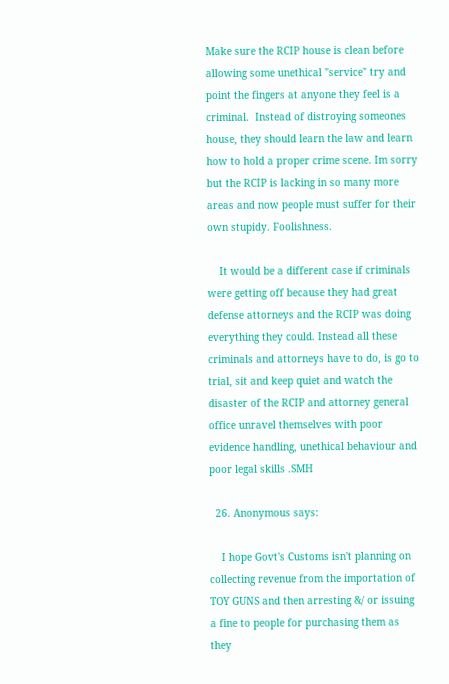Make sure the RCIP house is clean before allowing some unethical "service" try and point the fingers at anyone they feel is a criminal.  Instead of distroying someones house, they should learn the law and learn how to hold a proper crime scene. Im sorry but the RCIP is lacking in so many more areas and now people must suffer for their own stupidy. Foolishness.

    It would be a different case if criminals were getting off because they had great defense attorneys and the RCIP was doing everything they could. Instead all these criminals and attorneys have to do, is go to trial, sit and keep quiet and watch the disaster of the RCIP and attorney general office unravel themselves with poor evidence handling, unethical behaviour and poor legal skills .SMH

  26. Anonymous says:

    I hope Govt's Customs isn't planning on collecting revenue from the importation of TOY GUNS and then arresting &/ or issuing a fine to people for purchasing them as they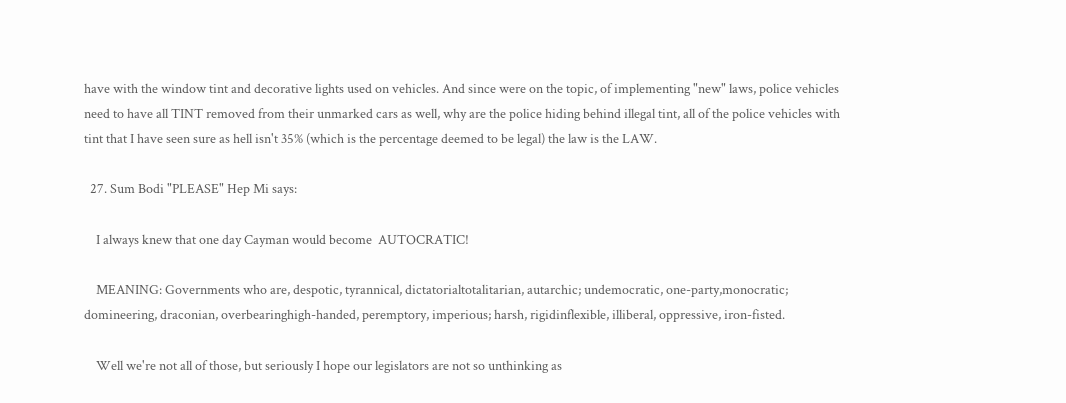have with the window tint and decorative lights used on vehicles. And since were on the topic, of implementing "new" laws, police vehicles need to have all TINT removed from their unmarked cars as well, why are the police hiding behind illegal tint, all of the police vehicles with tint that I have seen sure as hell isn't 35% (which is the percentage deemed to be legal) the law is the LAW.

  27. Sum Bodi "PLEASE" Hep Mi says:

    I always knew that one day Cayman would become  AUTOCRATIC!

    MEANING: Governments who are, despotic, tyrannical, dictatorialtotalitarian, autarchic; undemocratic, one-party,monocratic; domineering, draconian, overbearinghigh-handed, peremptory, imperious; harsh, rigidinflexible, illiberal, oppressive, iron-fisted.

    Well we're not all of those, but seriously I hope our legislators are not so unthinking as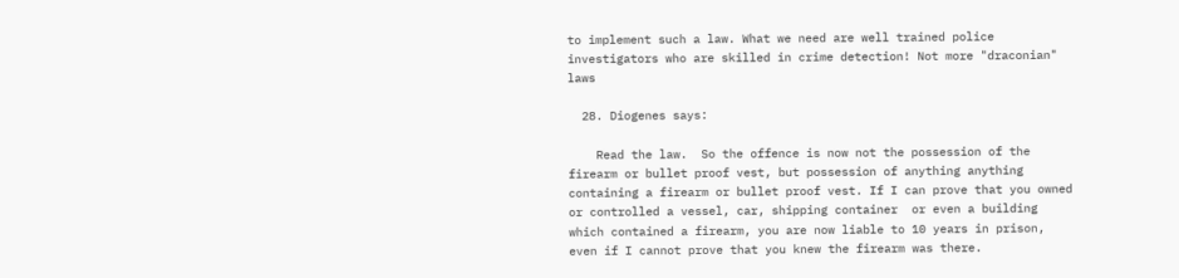to implement such a law. What we need are well trained police investigators who are skilled in crime detection! Not more "draconian" laws

  28. Diogenes says:

    Read the law.  So the offence is now not the possession of the firearm or bullet proof vest, but possession of anything anything containing a firearm or bullet proof vest. If I can prove that you owned or controlled a vessel, car, shipping container  or even a building which contained a firearm, you are now liable to 10 years in prison, even if I cannot prove that you knew the firearm was there.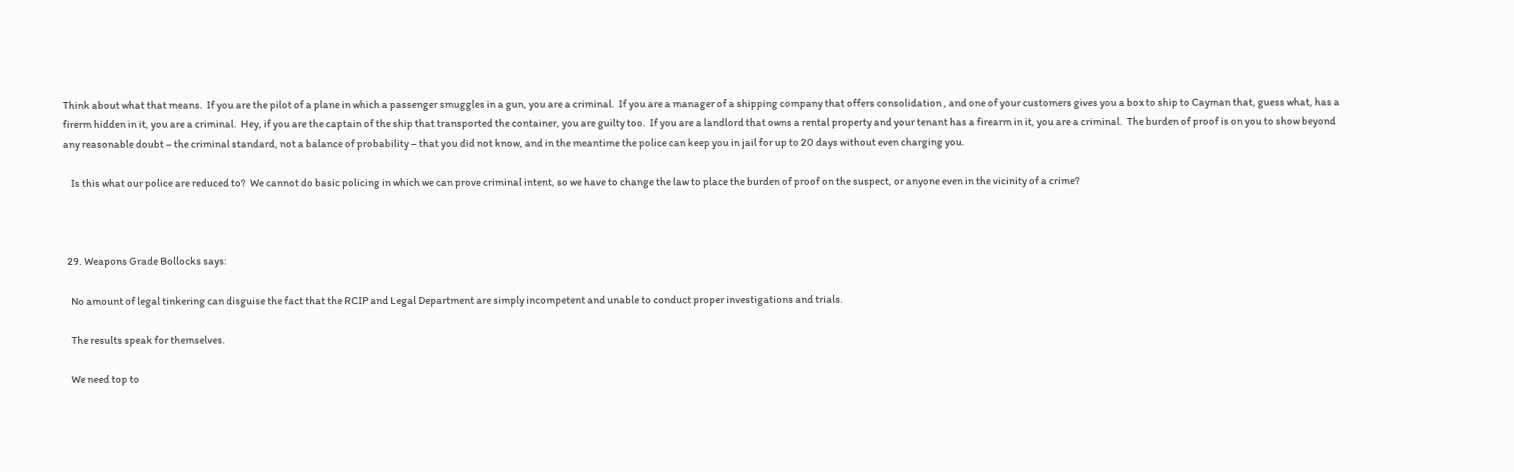Think about what that means.  If you are the pilot of a plane in which a passenger smuggles in a gun, you are a criminal.  If you are a manager of a shipping company that offers consolidation , and one of your customers gives you a box to ship to Cayman that, guess what, has a firerm hidden in it, you are a criminal.  Hey, if you are the captain of the ship that transported the container, you are guilty too.  If you are a landlord that owns a rental property and your tenant has a firearm in it, you are a criminal.  The burden of proof is on you to show beyond any reasonable doubt – the criminal standard, not a balance of probability – that you did not know, and in the meantime the police can keep you in jail for up to 20 days without even charging you.

    Is this what our police are reduced to?  We cannot do basic policing in which we can prove criminal intent, so we have to change the law to place the burden of proof on the suspect, or anyone even in the vicinity of a crime?



  29. Weapons Grade Bollocks says:

    No amount of legal tinkering can disguise the fact that the RCIP and Legal Department are simply incompetent and unable to conduct proper investigations and trials.

    The results speak for themselves.

    We need top to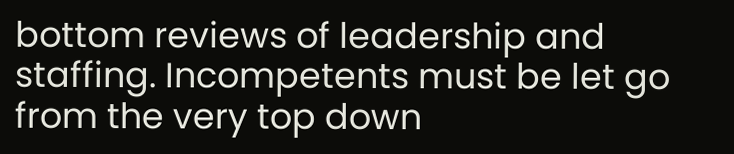bottom reviews of leadership and staffing. Incompetents must be let go from the very top down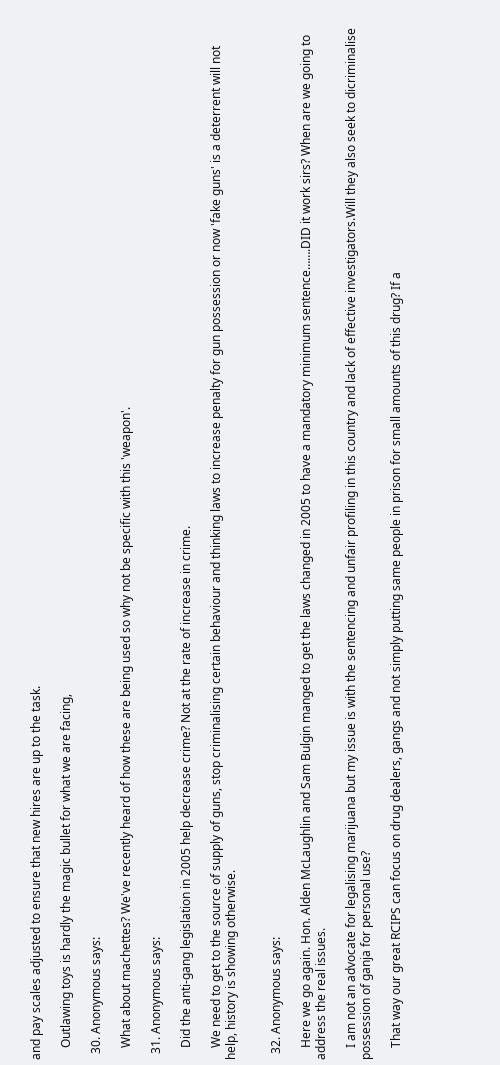and pay scales adjusted to ensure that new hires are up to the task.

    Outlawing toys is hardly the magic bullet for what we are facing,

  30. Anonymous says:

    What about machettes? We've recently heard of how these are being used so why not be specific with this 'weapon'.

  31. Anonymous says:

    Did the anti-gang legislation in 2005 help decrease crime? Not at the rate of increase in crime.

    We need to get to the source of supply of guns, stop criminalising certain behaviour and thinking laws to increase penalty for gun possession or now 'fake guns' is a deterrent will not help, history is showing otherwise.


  32. Anonymous says:

    Here we go again. Hon. Alden McLaughlin and Sam Bulgin manged to get the laws changed in 2005 to have a mandatory minimum sentence…….DID it work sirs? When are we going to address the real issues.

    I am not an advocate for legalising marijuana but my issue is with the sentencing and unfair profiling in this country and lack of effective investigators.Will they also seek to dicriminalise possession of ganja for personal use?

    That way our great RCIPS can focus on drug dealers, gangs and not simply putting same people in prison for small amounts of this drug? If a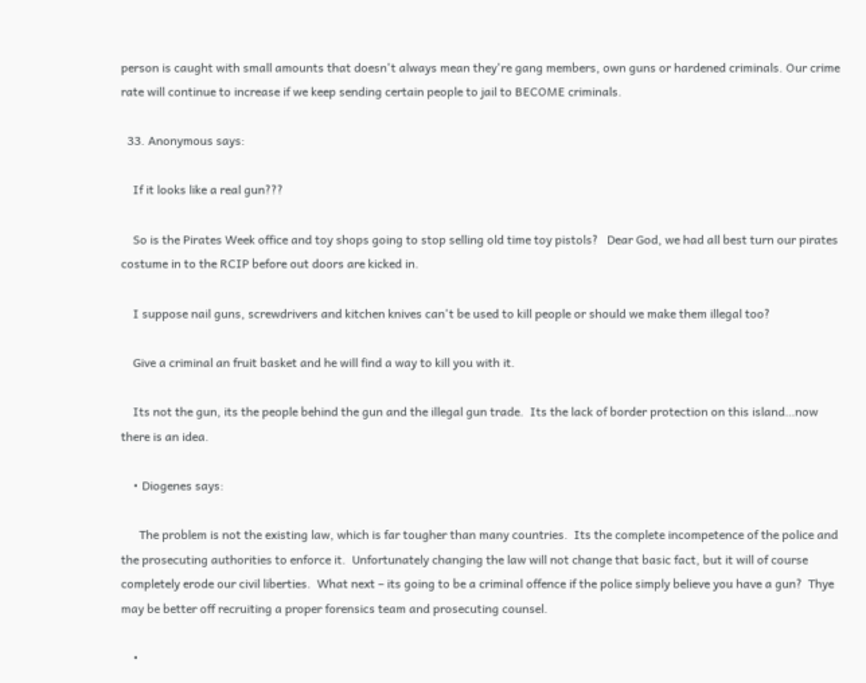person is caught with small amounts that doesn't always mean they're gang members, own guns or hardened criminals. Our crime rate will continue to increase if we keep sending certain people to jail to BECOME criminals.

  33. Anonymous says:

    If it looks like a real gun???

    So is the Pirates Week office and toy shops going to stop selling old time toy pistols?   Dear God, we had all best turn our pirates costume in to the RCIP before out doors are kicked in.

    I suppose nail guns, screwdrivers and kitchen knives can't be used to kill people or should we make them illegal too?

    Give a criminal an fruit basket and he will find a way to kill you with it.

    Its not the gun, its the people behind the gun and the illegal gun trade.  Its the lack of border protection on this island…now there is an idea.

    • Diogenes says:

      The problem is not the existing law, which is far tougher than many countries.  Its the complete incompetence of the police and the prosecuting authorities to enforce it.  Unfortunately changing the law will not change that basic fact, but it will of course completely erode our civil liberties.  What next – its going to be a criminal offence if the police simply believe you have a gun?  Thye may be better off recruiting a proper forensics team and prosecuting counsel.

    •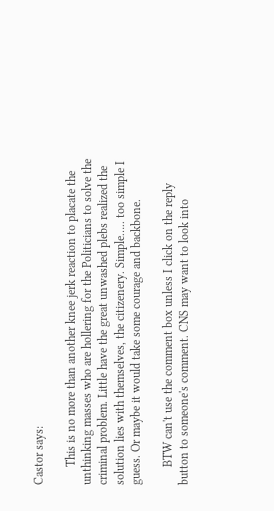Castor says:

      This is no more than another knee jerk reaction to placate the unthinking masses who are hollering for the Politicians to solve the criminal problem. Little have the great unwashed plebs realized the solution lies with themselves, the citizenery. Simple….. too simple I guess. Or maybe it would take some courage and backbone.

      BTW can't use the comment box unless I click on the reply button to someone's comment. CNS may want to look into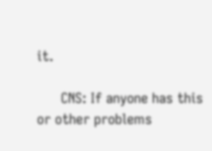it.

      CNS: If anyone has this or other problems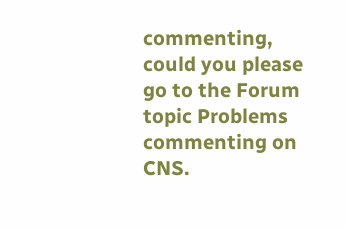commenting, could you please go to the Forum topic Problems commenting on CNS.